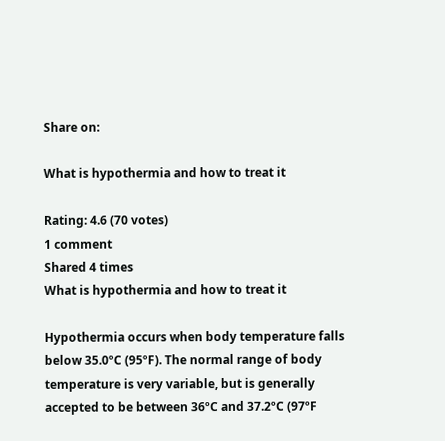Share on:

What is hypothermia and how to treat it

Rating: 4.6 (70 votes)
1 comment
Shared 4 times
What is hypothermia and how to treat it

Hypothermia occurs when body temperature falls below 35.0ºC (95ºF). The normal range of body temperature is very variable, but is generally accepted to be between 36ºC and 37.2ºC (97ºF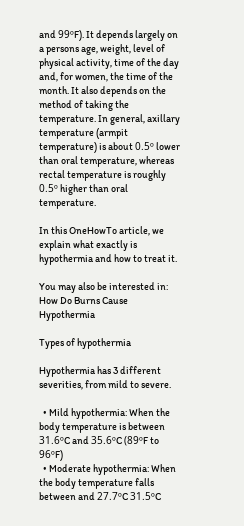and 99ºF). It depends largely on a persons age, weight, level of physical activity, time of the day and, for women, the time of the month. It also depends on the method of taking the temperature. In general, axillary temperature (armpit temperature) is about 0.5º lower than oral temperature, whereas rectal temperature is roughly 0.5º higher than oral temperature.

In this OneHowTo article, we explain what exactly is hypothermia and how to treat it.

You may also be interested in: How Do Burns Cause Hypothermia

Types of hypothermia

Hypothermia has 3 different severities, from mild to severe.

  • Mild hypothermia: When the body temperature is between 31.6ºC and 35.6ºC (89ºF to 96ºF)
  • Moderate hypothermia: When the body temperature falls between and 27.7ºC 31.5ºC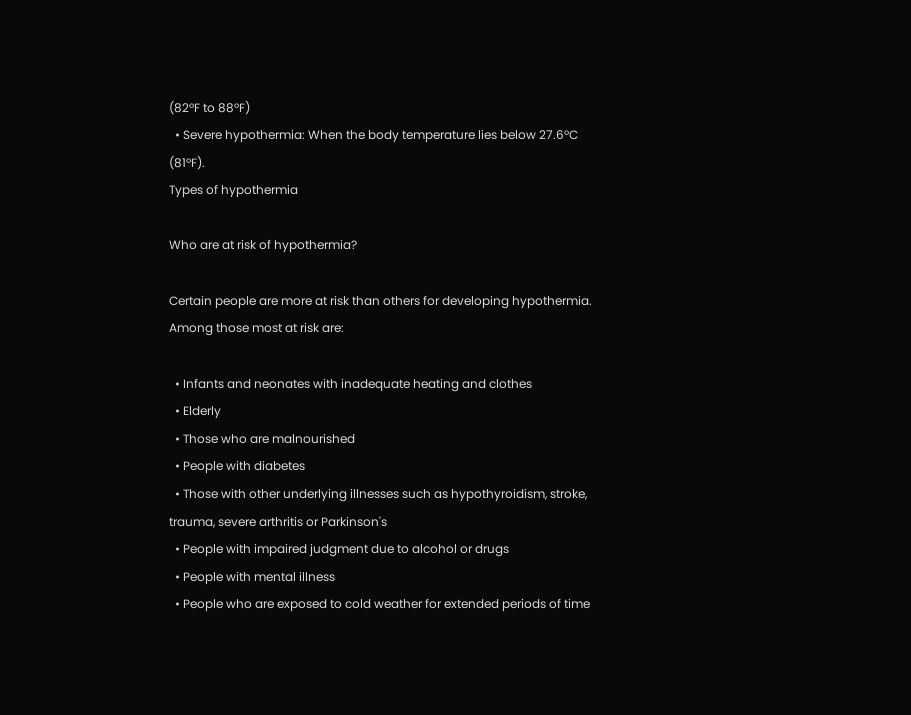(82ºF to 88ºF)
  • Severe hypothermia: When the body temperature lies below 27.6ºC (81ºF).
Types of hypothermia

Who are at risk of hypothermia?

Certain people are more at risk than others for developing hypothermia. Among those most at risk are:

  • Infants and neonates with inadequate heating and clothes
  • Elderly
  • Those who are malnourished
  • People with diabetes
  • Those with other underlying illnesses such as hypothyroidism, stroke, trauma, severe arthritis or Parkinson's
  • People with impaired judgment due to alcohol or drugs
  • People with mental illness
  • People who are exposed to cold weather for extended periods of time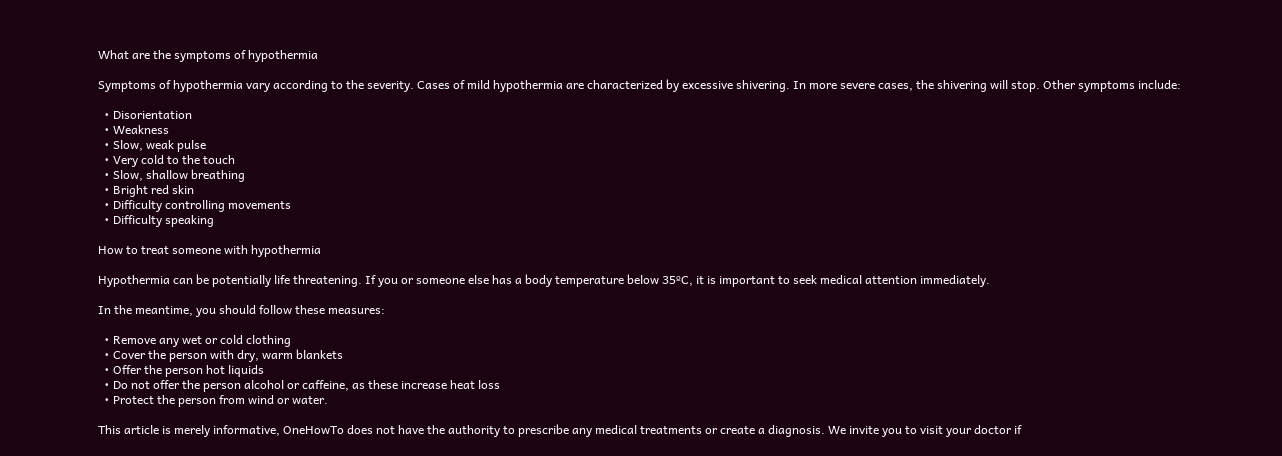What are the symptoms of hypothermia

Symptoms of hypothermia vary according to the severity. Cases of mild hypothermia are characterized by excessive shivering. In more severe cases, the shivering will stop. Other symptoms include:

  • Disorientation
  • Weakness
  • Slow, weak pulse
  • Very cold to the touch
  • Slow, shallow breathing
  • Bright red skin
  • Difficulty controlling movements
  • Difficulty speaking

How to treat someone with hypothermia

Hypothermia can be potentially life threatening. If you or someone else has a body temperature below 35ºC, it is important to seek medical attention immediately.

In the meantime, you should follow these measures:

  • Remove any wet or cold clothing
  • Cover the person with dry, warm blankets
  • Offer the person hot liquids
  • Do not offer the person alcohol or caffeine, as these increase heat loss
  • Protect the person from wind or water.

This article is merely informative, OneHowTo does not have the authority to prescribe any medical treatments or create a diagnosis. We invite you to visit your doctor if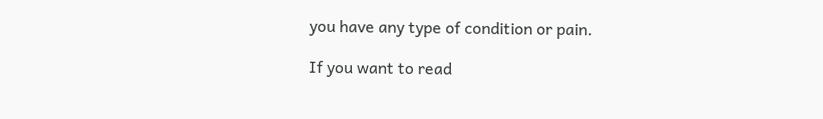you have any type of condition or pain.

If you want to read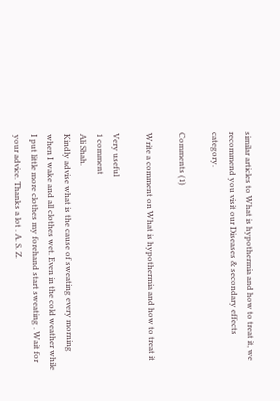similar articles to What is hypothermia and how to treat it, we recommend you visit our Diseases & secondary effects category.

Comments (1)

Write a comment on What is hypothermia and how to treat it

Very useful
1 comment
Ali Shah.
Kindly advise what is the cause of sweating every morning when I wake and all clothes wet. Even in the cold weather while I put little more clothes my forehand start sweating . Wait for your advice. Thanks a lot . A. S. Z.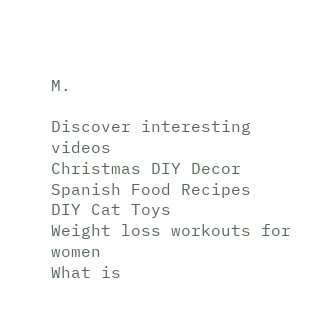M.

Discover interesting videos
Christmas DIY Decor
Spanish Food Recipes
DIY Cat Toys
Weight loss workouts for women
What is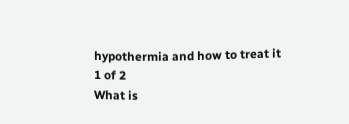hypothermia and how to treat it
1 of 2
What is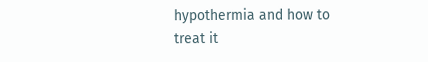hypothermia and how to treat it